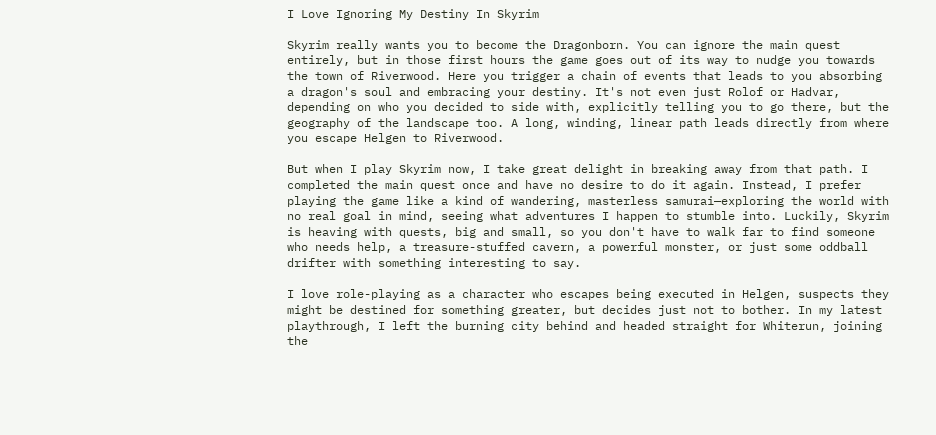I Love Ignoring My Destiny In Skyrim

Skyrim really wants you to become the Dragonborn. You can ignore the main quest entirely, but in those first hours the game goes out of its way to nudge you towards the town of Riverwood. Here you trigger a chain of events that leads to you absorbing a dragon's soul and embracing your destiny. It's not even just Rolof or Hadvar, depending on who you decided to side with, explicitly telling you to go there, but the geography of the landscape too. A long, winding, linear path leads directly from where you escape Helgen to Riverwood.

But when I play Skyrim now, I take great delight in breaking away from that path. I completed the main quest once and have no desire to do it again. Instead, I prefer playing the game like a kind of wandering, masterless samurai—exploring the world with no real goal in mind, seeing what adventures I happen to stumble into. Luckily, Skyrim is heaving with quests, big and small, so you don't have to walk far to find someone who needs help, a treasure-stuffed cavern, a powerful monster, or just some oddball drifter with something interesting to say.

I love role-playing as a character who escapes being executed in Helgen, suspects they might be destined for something greater, but decides just not to bother. In my latest playthrough, I left the burning city behind and headed straight for Whiterun, joining the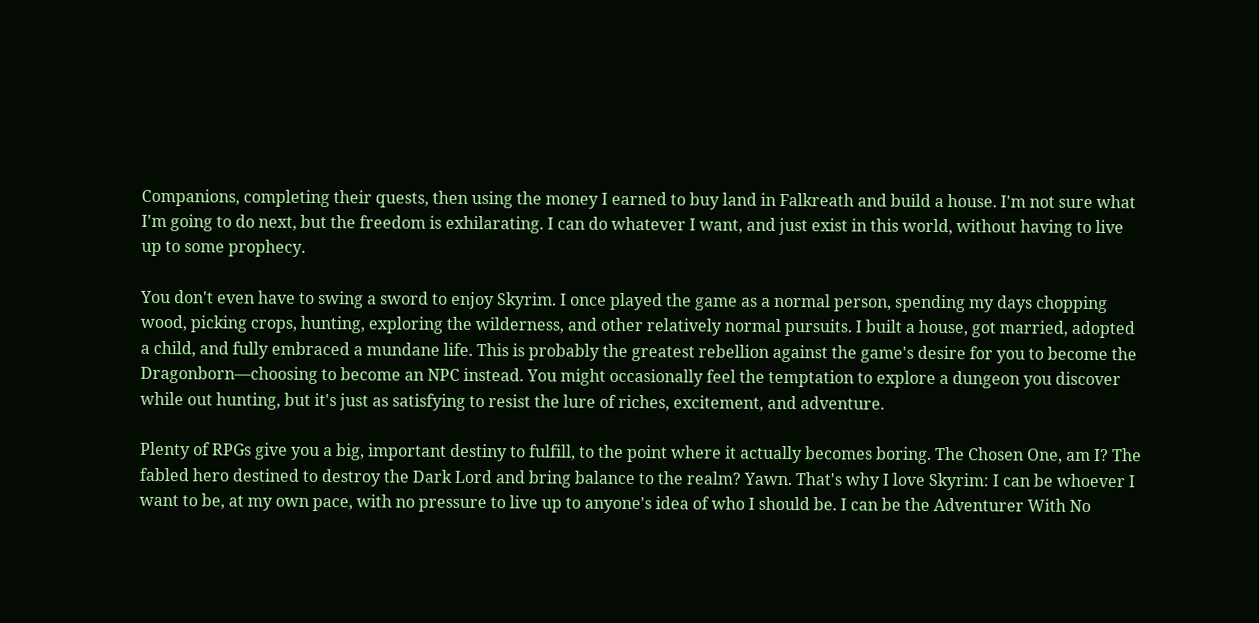Companions, completing their quests, then using the money I earned to buy land in Falkreath and build a house. I'm not sure what I'm going to do next, but the freedom is exhilarating. I can do whatever I want, and just exist in this world, without having to live up to some prophecy.

You don't even have to swing a sword to enjoy Skyrim. I once played the game as a normal person, spending my days chopping wood, picking crops, hunting, exploring the wilderness, and other relatively normal pursuits. I built a house, got married, adopted a child, and fully embraced a mundane life. This is probably the greatest rebellion against the game's desire for you to become the Dragonborn—choosing to become an NPC instead. You might occasionally feel the temptation to explore a dungeon you discover while out hunting, but it's just as satisfying to resist the lure of riches, excitement, and adventure.

Plenty of RPGs give you a big, important destiny to fulfill, to the point where it actually becomes boring. The Chosen One, am I? The fabled hero destined to destroy the Dark Lord and bring balance to the realm? Yawn. That's why I love Skyrim: I can be whoever I want to be, at my own pace, with no pressure to live up to anyone's idea of who I should be. I can be the Adventurer With No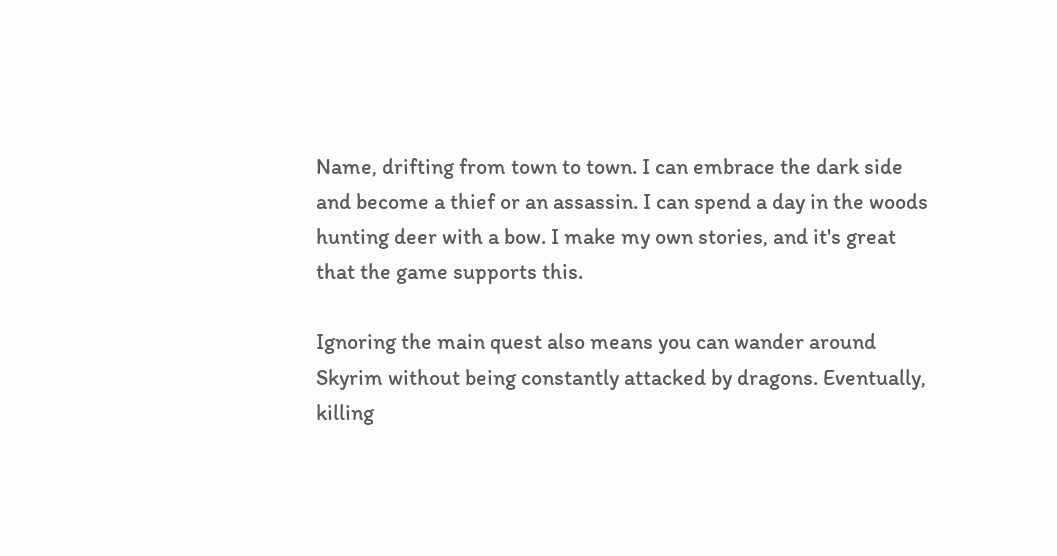Name, drifting from town to town. I can embrace the dark side and become a thief or an assassin. I can spend a day in the woods hunting deer with a bow. I make my own stories, and it's great that the game supports this.

Ignoring the main quest also means you can wander around Skyrim without being constantly attacked by dragons. Eventually, killing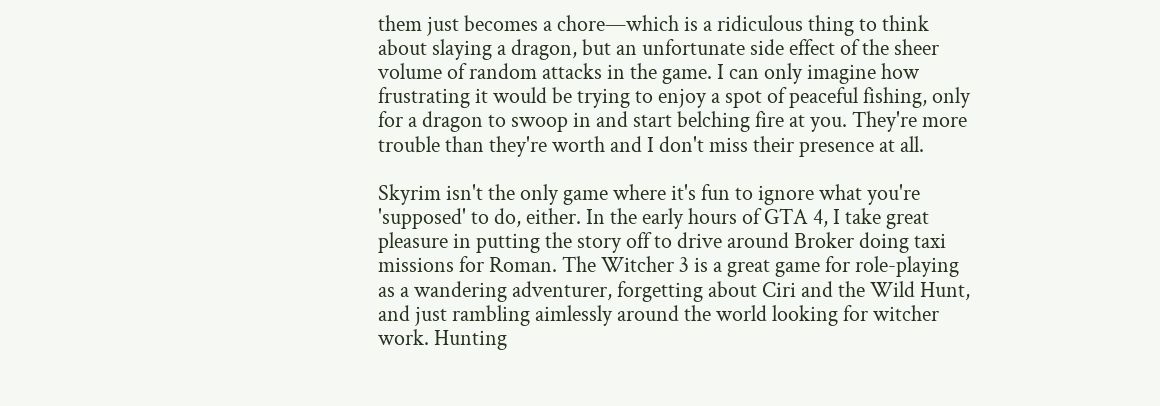them just becomes a chore—which is a ridiculous thing to think about slaying a dragon, but an unfortunate side effect of the sheer volume of random attacks in the game. I can only imagine how frustrating it would be trying to enjoy a spot of peaceful fishing, only for a dragon to swoop in and start belching fire at you. They're more trouble than they're worth and I don't miss their presence at all.

Skyrim isn't the only game where it's fun to ignore what you're 'supposed' to do, either. In the early hours of GTA 4, I take great pleasure in putting the story off to drive around Broker doing taxi missions for Roman. The Witcher 3 is a great game for role-playing as a wandering adventurer, forgetting about Ciri and the Wild Hunt, and just rambling aimlessly around the world looking for witcher work. Hunting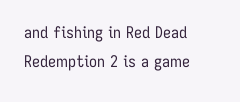and fishing in Red Dead Redemption 2 is a game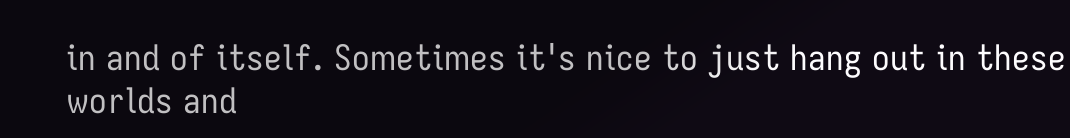in and of itself. Sometimes it's nice to just hang out in these worlds and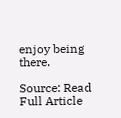enjoy being there.

Source: Read Full Article